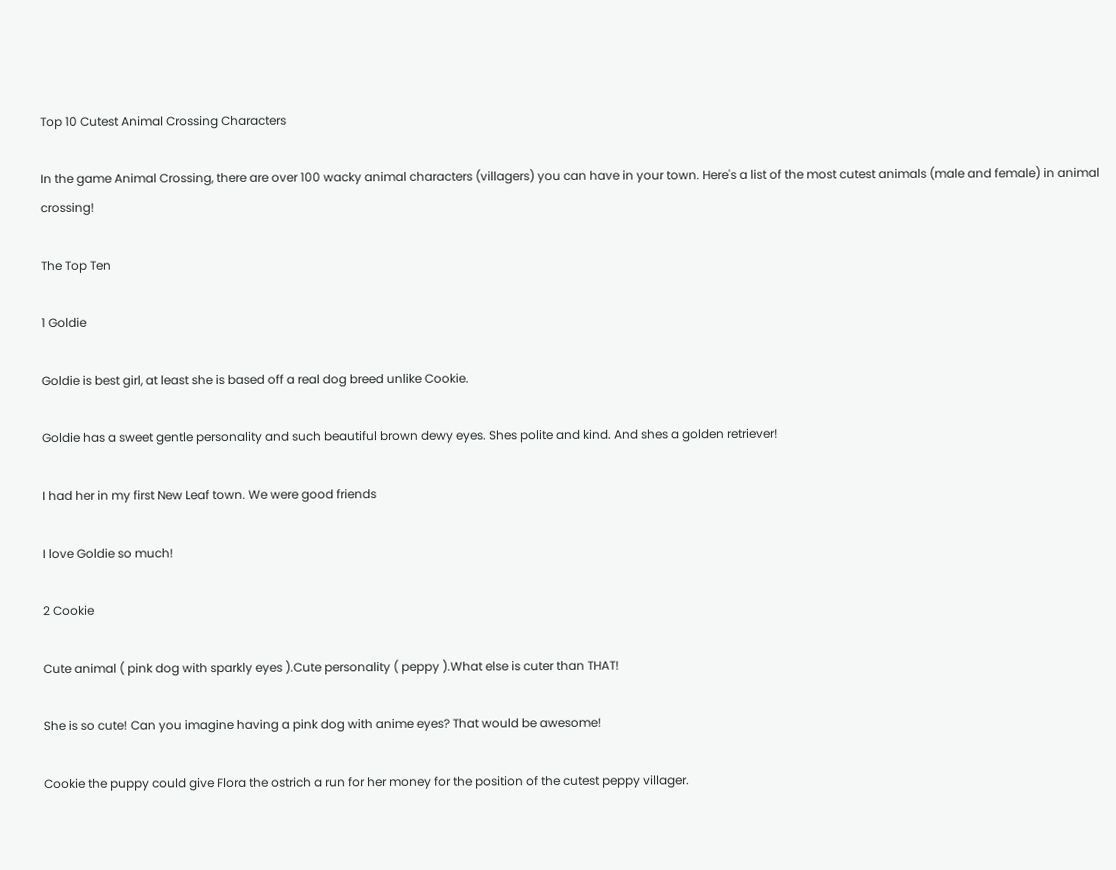Top 10 Cutest Animal Crossing Characters

In the game Animal Crossing, there are over 100 wacky animal characters (villagers) you can have in your town. Here's a list of the most cutest animals (male and female) in animal crossing!

The Top Ten

1 Goldie

Goldie is best girl, at least she is based off a real dog breed unlike Cookie.

Goldie has a sweet gentle personality and such beautiful brown dewy eyes. Shes polite and kind. And shes a golden retriever!

I had her in my first New Leaf town. We were good friends

I love Goldie so much!

2 Cookie

Cute animal ( pink dog with sparkly eyes ).Cute personality ( peppy ).What else is cuter than THAT!

She is so cute! Can you imagine having a pink dog with anime eyes? That would be awesome!

Cookie the puppy could give Flora the ostrich a run for her money for the position of the cutest peppy villager.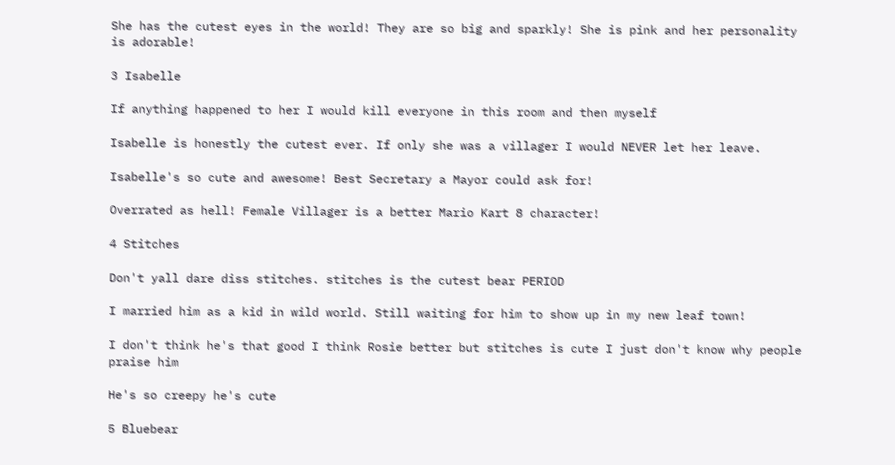She has the cutest eyes in the world! They are so big and sparkly! She is pink and her personality is adorable!

3 Isabelle

If anything happened to her I would kill everyone in this room and then myself

Isabelle is honestly the cutest ever. If only she was a villager I would NEVER let her leave.

Isabelle's so cute and awesome! Best Secretary a Mayor could ask for!

Overrated as hell! Female Villager is a better Mario Kart 8 character!

4 Stitches

Don't yall dare diss stitches. stitches is the cutest bear PERIOD

I married him as a kid in wild world. Still waiting for him to show up in my new leaf town!

I don't think he's that good I think Rosie better but stitches is cute I just don't know why people praise him

He's so creepy he's cute

5 Bluebear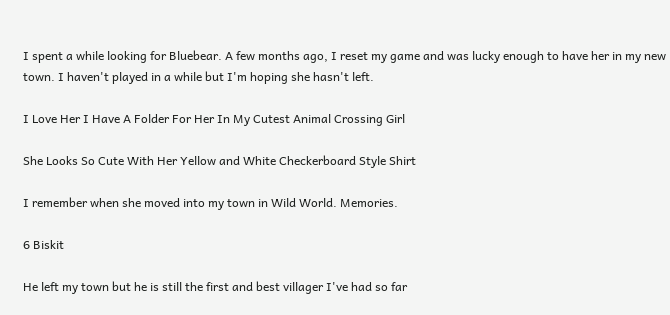I spent a while looking for Bluebear. A few months ago, I reset my game and was lucky enough to have her in my new town. I haven't played in a while but I'm hoping she hasn't left.

I Love Her I Have A Folder For Her In My Cutest Animal Crossing Girl

She Looks So Cute With Her Yellow and White Checkerboard Style Shirt

I remember when she moved into my town in Wild World. Memories.

6 Biskit

He left my town but he is still the first and best villager I've had so far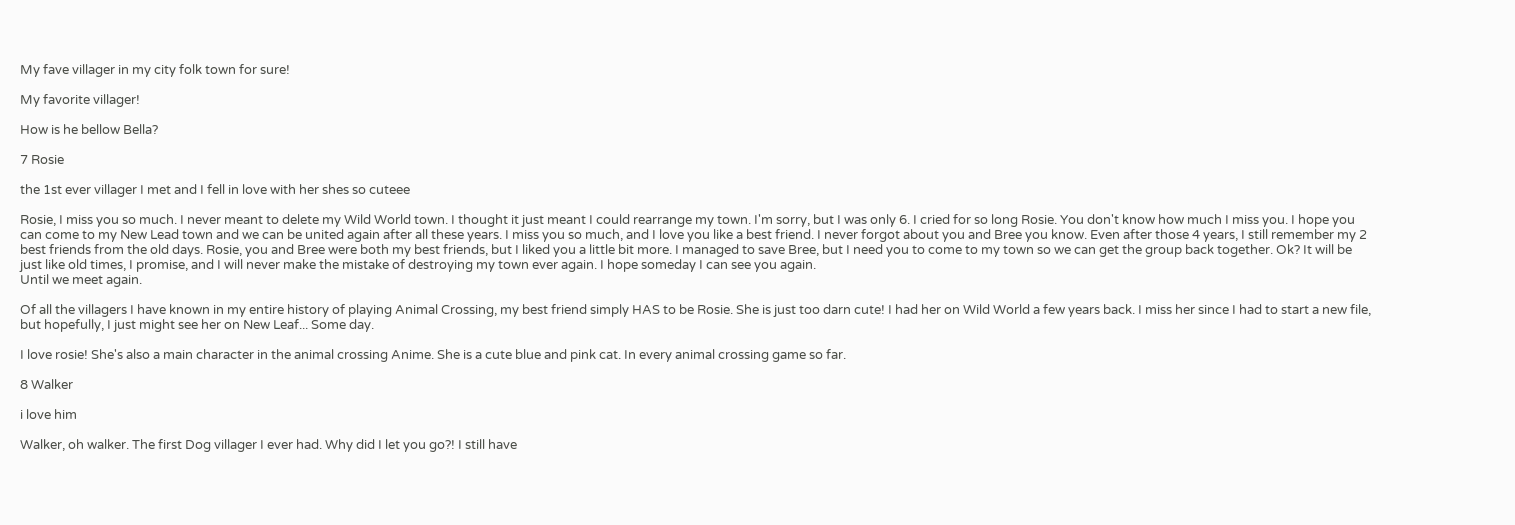My fave villager in my city folk town for sure!

My favorite villager!

How is he bellow Bella?

7 Rosie

the 1st ever villager I met and I fell in love with her shes so cuteee

Rosie, I miss you so much. I never meant to delete my Wild World town. I thought it just meant I could rearrange my town. I'm sorry, but I was only 6. I cried for so long Rosie. You don't know how much I miss you. I hope you can come to my New Lead town and we can be united again after all these years. I miss you so much, and I love you like a best friend. I never forgot about you and Bree you know. Even after those 4 years, I still remember my 2 best friends from the old days. Rosie, you and Bree were both my best friends, but I liked you a little bit more. I managed to save Bree, but I need you to come to my town so we can get the group back together. Ok? It will be just like old times, I promise, and I will never make the mistake of destroying my town ever again. I hope someday I can see you again.
Until we meet again.

Of all the villagers I have known in my entire history of playing Animal Crossing, my best friend simply HAS to be Rosie. She is just too darn cute! I had her on Wild World a few years back. I miss her since I had to start a new file, but hopefully, I just might see her on New Leaf... Some day.

I love rosie! She's also a main character in the animal crossing Anime. She is a cute blue and pink cat. In every animal crossing game so far.

8 Walker

i love him

Walker, oh walker. The first Dog villager I ever had. Why did I let you go?! I still have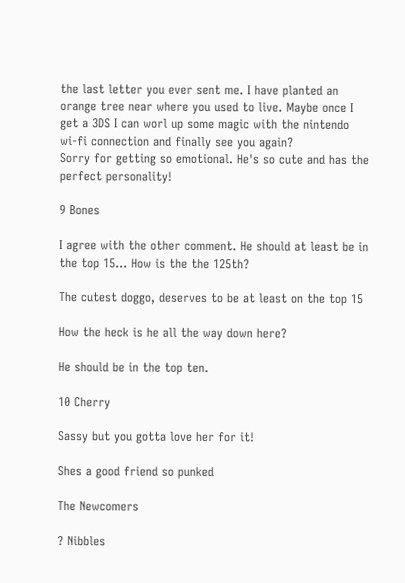the last letter you ever sent me. I have planted an orange tree near where you used to live. Maybe once I get a 3DS I can worl up some magic with the nintendo wi-fi connection and finally see you again?
Sorry for getting so emotional. He's so cute and has the perfect personality!

9 Bones

I agree with the other comment. He should at least be in the top 15... How is the the 125th?

The cutest doggo, deserves to be at least on the top 15

How the heck is he all the way down here?

He should be in the top ten.

10 Cherry

Sassy but you gotta love her for it!

Shes a good friend so punked

The Newcomers

? Nibbles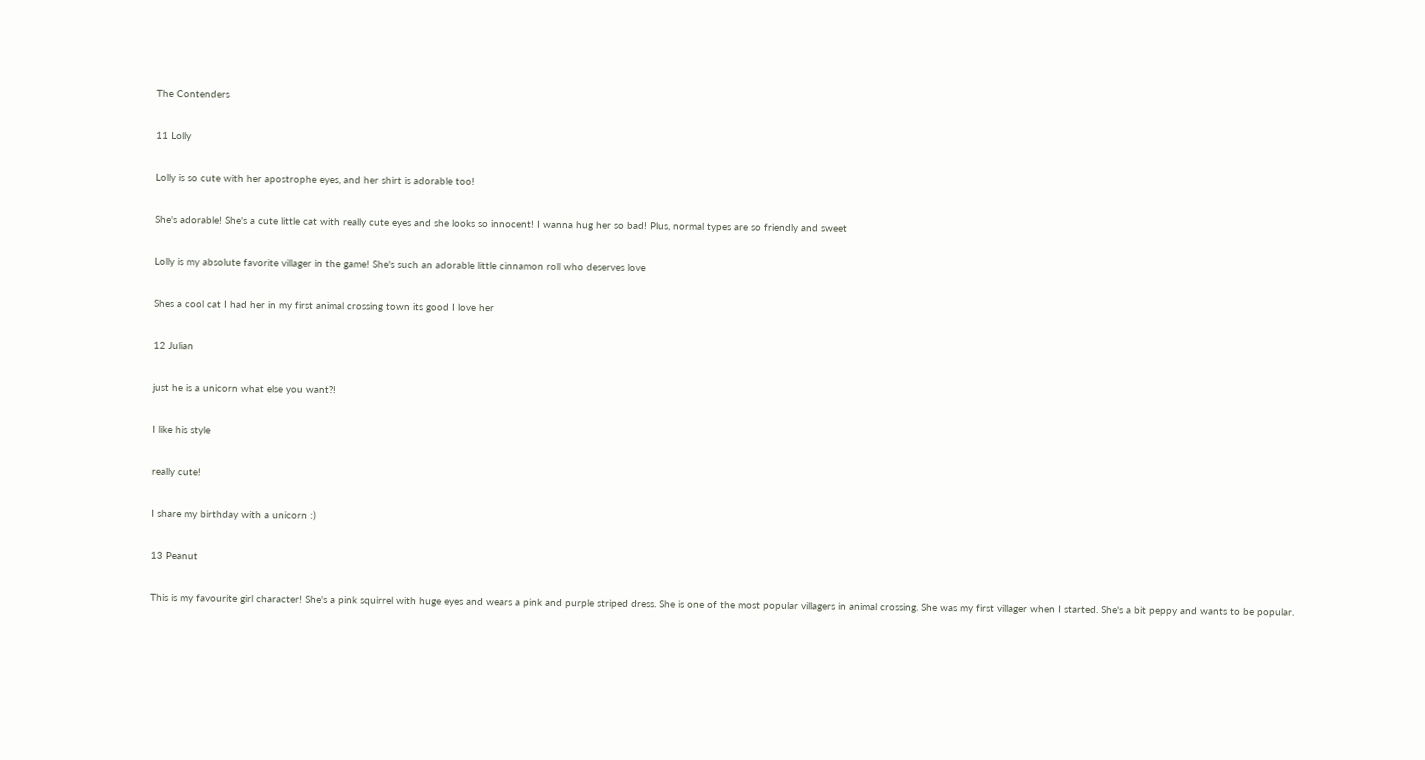The Contenders

11 Lolly

Lolly is so cute with her apostrophe eyes, and her shirt is adorable too!

She's adorable! She's a cute little cat with really cute eyes and she looks so innocent! I wanna hug her so bad! Plus, normal types are so friendly and sweet

Lolly is my absolute favorite villager in the game! She's such an adorable little cinnamon roll who deserves love

Shes a cool cat I had her in my first animal crossing town its good I love her

12 Julian

just he is a unicorn what else you want?!

I like his style

really cute!

I share my birthday with a unicorn :)

13 Peanut

This is my favourite girl character! She's a pink squirrel with huge eyes and wears a pink and purple striped dress. She is one of the most popular villagers in animal crossing. She was my first villager when I started. She's a bit peppy and wants to be popular.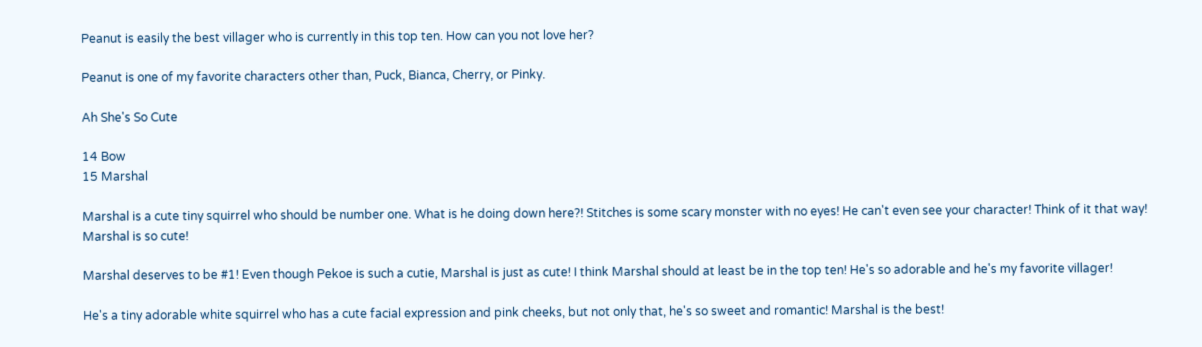Peanut is easily the best villager who is currently in this top ten. How can you not love her?

Peanut is one of my favorite characters other than, Puck, Bianca, Cherry, or Pinky.

Ah She's So Cute

14 Bow
15 Marshal

Marshal is a cute tiny squirrel who should be number one. What is he doing down here?! Stitches is some scary monster with no eyes! He can't even see your character! Think of it that way! Marshal is so cute!

Marshal deserves to be #1! Even though Pekoe is such a cutie, Marshal is just as cute! I think Marshal should at least be in the top ten! He's so adorable and he's my favorite villager!

He's a tiny adorable white squirrel who has a cute facial expression and pink cheeks, but not only that, he's so sweet and romantic! Marshal is the best!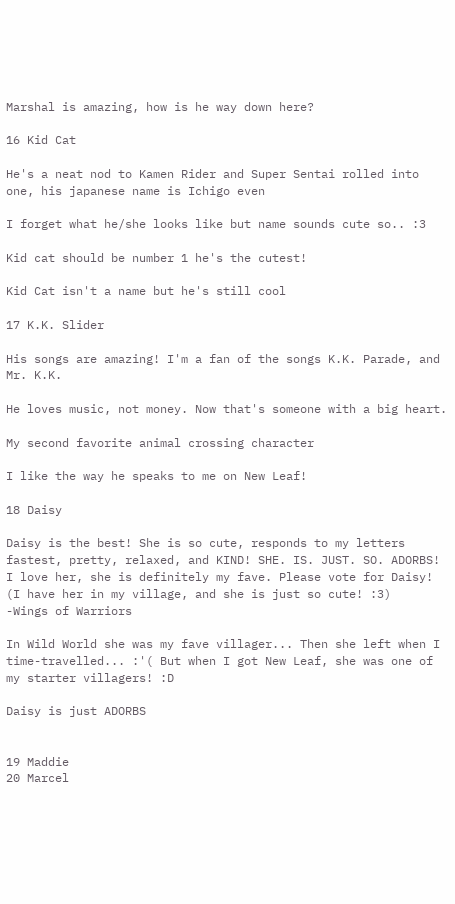Marshal is amazing, how is he way down here?

16 Kid Cat

He's a neat nod to Kamen Rider and Super Sentai rolled into one, his japanese name is Ichigo even

I forget what he/she looks like but name sounds cute so.. :3

Kid cat should be number 1 he's the cutest!

Kid Cat isn't a name but he's still cool

17 K.K. Slider

His songs are amazing! I'm a fan of the songs K.K. Parade, and Mr. K.K.

He loves music, not money. Now that's someone with a big heart.

My second favorite animal crossing character

I like the way he speaks to me on New Leaf!

18 Daisy

Daisy is the best! She is so cute, responds to my letters fastest, pretty, relaxed, and KIND! SHE. IS. JUST. SO. ADORBS! I love her, she is definitely my fave. Please vote for Daisy! (I have her in my village, and she is just so cute! :3)
-Wings of Warriors

In Wild World she was my fave villager... Then she left when I time-travelled... :'( But when I got New Leaf, she was one of my starter villagers! :D

Daisy is just ADORBS


19 Maddie
20 Marcel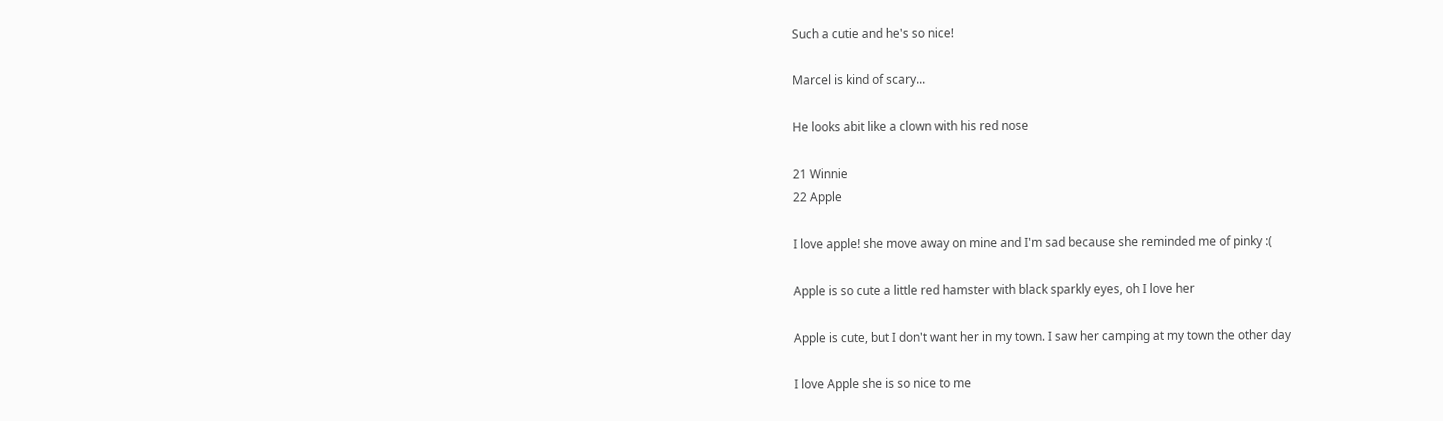Such a cutie and he's so nice!

Marcel is kind of scary...

He looks abit like a clown with his red nose

21 Winnie
22 Apple

I love apple! she move away on mine and I'm sad because she reminded me of pinky :(

Apple is so cute a little red hamster with black sparkly eyes, oh I love her

Apple is cute, but I don't want her in my town. I saw her camping at my town the other day

I love Apple she is so nice to me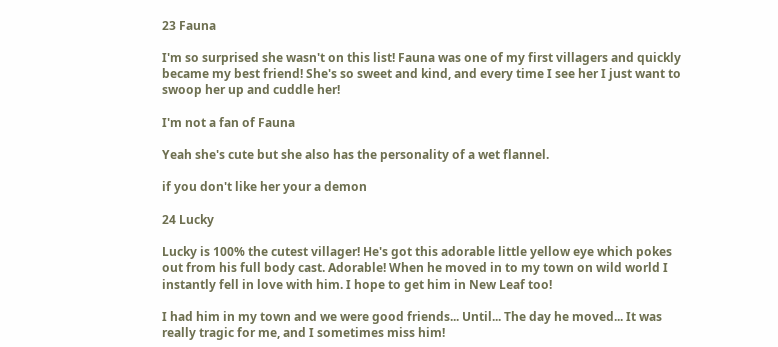23 Fauna

I'm so surprised she wasn't on this list! Fauna was one of my first villagers and quickly became my best friend! She's so sweet and kind, and every time I see her I just want to swoop her up and cuddle her!

I'm not a fan of Fauna

Yeah she's cute but she also has the personality of a wet flannel.

if you don't like her your a demon

24 Lucky

Lucky is 100% the cutest villager! He's got this adorable little yellow eye which pokes out from his full body cast. Adorable! When he moved in to my town on wild world I instantly fell in love with him. I hope to get him in New Leaf too!

I had him in my town and we were good friends... Until... The day he moved... It was really tragic for me, and I sometimes miss him!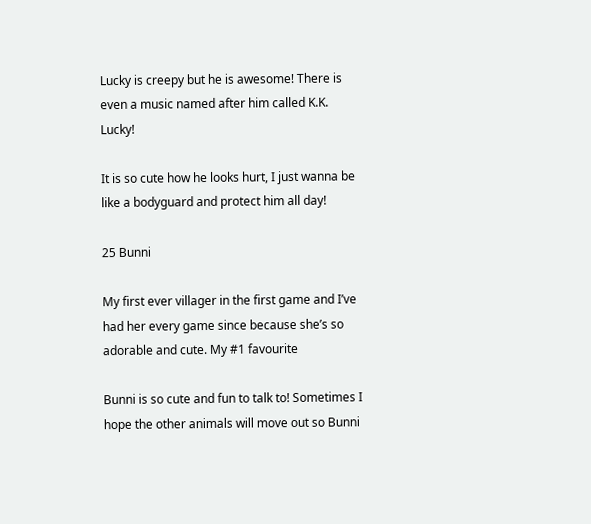Lucky is creepy but he is awesome! There is even a music named after him called K.K. Lucky!

It is so cute how he looks hurt, I just wanna be like a bodyguard and protect him all day!

25 Bunni

My first ever villager in the first game and I’ve had her every game since because she’s so adorable and cute. My #1 favourite

Bunni is so cute and fun to talk to! Sometimes I hope the other animals will move out so Bunni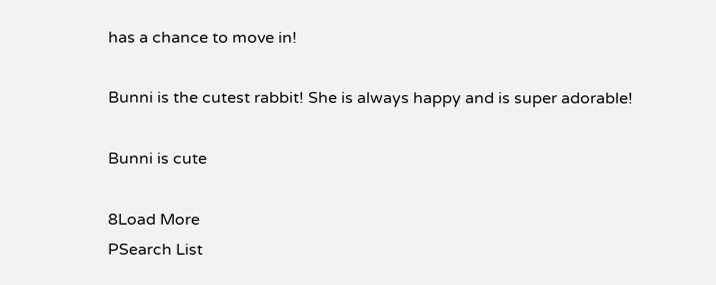has a chance to move in!

Bunni is the cutest rabbit! She is always happy and is super adorable!

Bunni is cute

8Load More
PSearch List